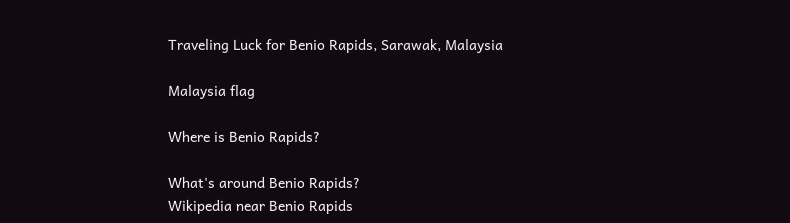Traveling Luck for Benio Rapids, Sarawak, Malaysia

Malaysia flag

Where is Benio Rapids?

What's around Benio Rapids?
Wikipedia near Benio Rapids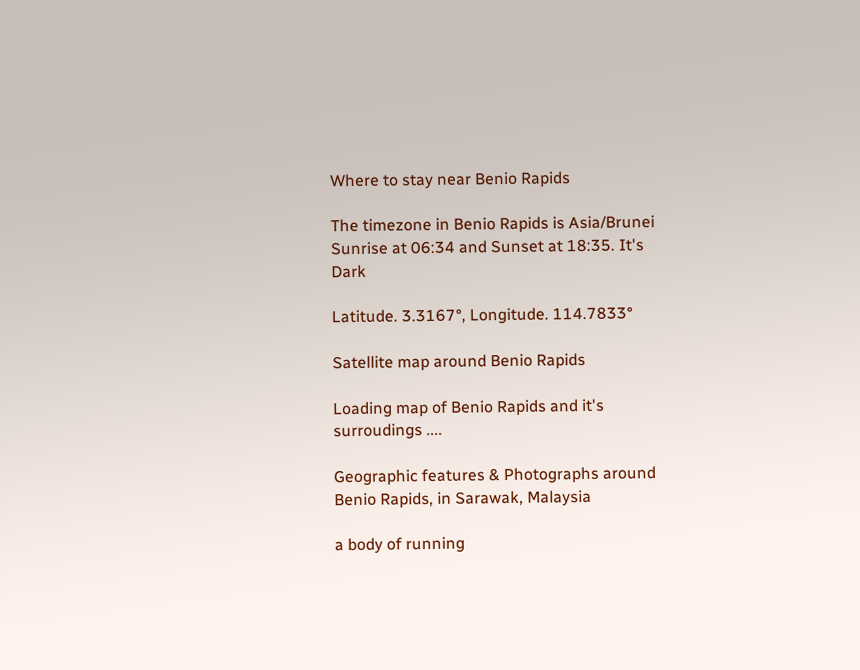Where to stay near Benio Rapids

The timezone in Benio Rapids is Asia/Brunei
Sunrise at 06:34 and Sunset at 18:35. It's Dark

Latitude. 3.3167°, Longitude. 114.7833°

Satellite map around Benio Rapids

Loading map of Benio Rapids and it's surroudings ....

Geographic features & Photographs around Benio Rapids, in Sarawak, Malaysia

a body of running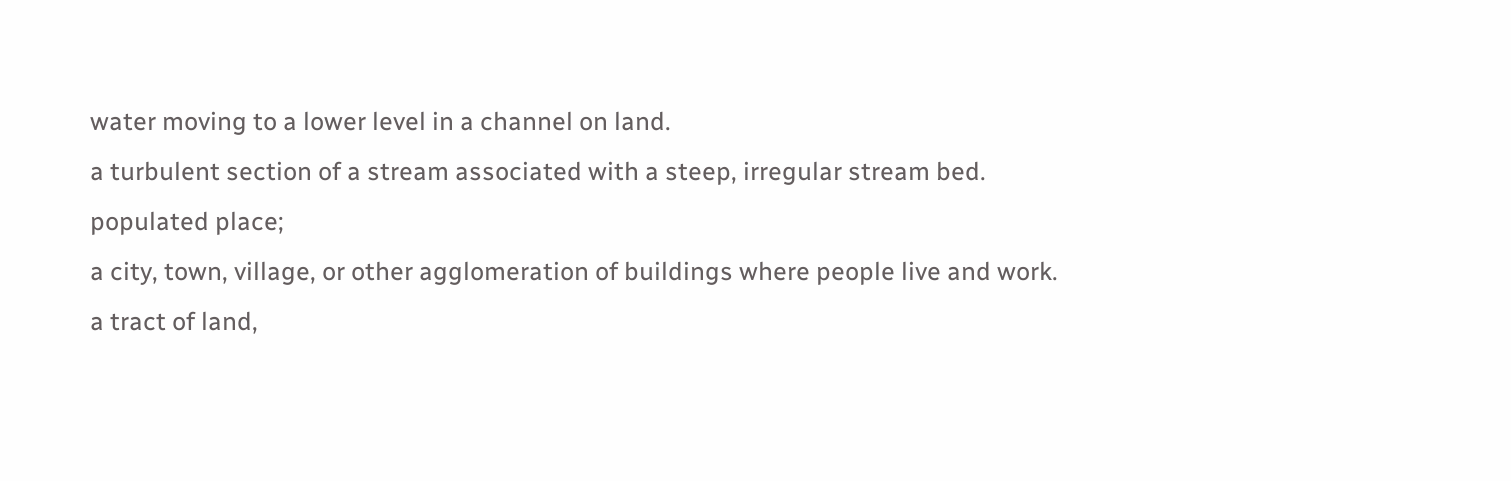water moving to a lower level in a channel on land.
a turbulent section of a stream associated with a steep, irregular stream bed.
populated place;
a city, town, village, or other agglomeration of buildings where people live and work.
a tract of land,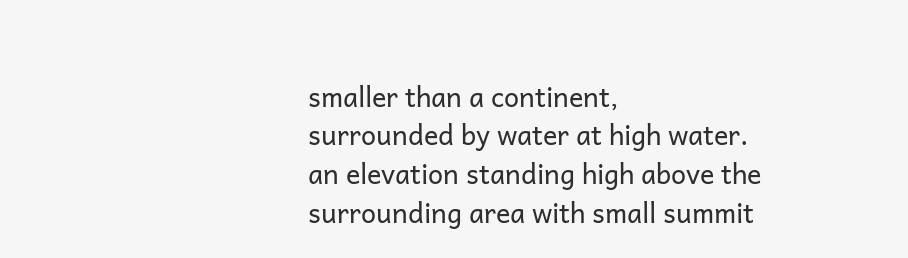smaller than a continent, surrounded by water at high water.
an elevation standing high above the surrounding area with small summit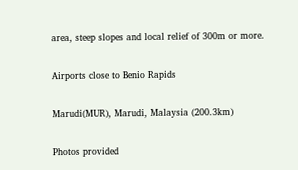area, steep slopes and local relief of 300m or more.

Airports close to Benio Rapids

Marudi(MUR), Marudi, Malaysia (200.3km)

Photos provided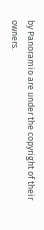by Panoramio are under the copyright of their owners.